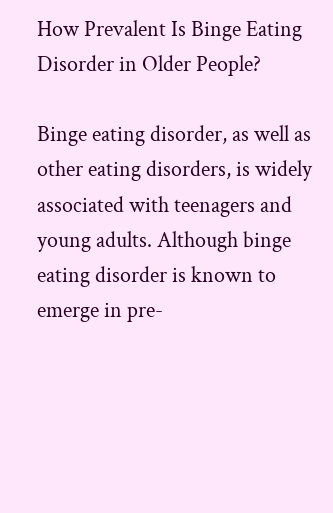How Prevalent Is Binge Eating Disorder in Older People?

Binge eating disorder, as well as other eating disorders, is widely associated with teenagers and young adults. Although binge eating disorder is known to emerge in pre-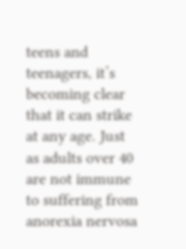teens and teenagers, it’s becoming clear that it can strike at any age. Just as adults over 40 are not immune to suffering from anorexia nervosa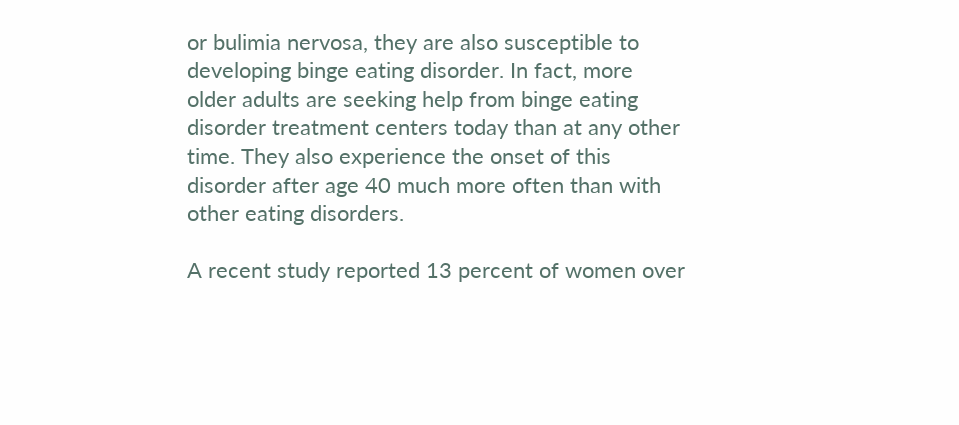or bulimia nervosa, they are also susceptible to developing binge eating disorder. In fact, more older adults are seeking help from binge eating disorder treatment centers today than at any other time. They also experience the onset of this disorder after age 40 much more often than with other eating disorders.

A recent study reported 13 percent of women over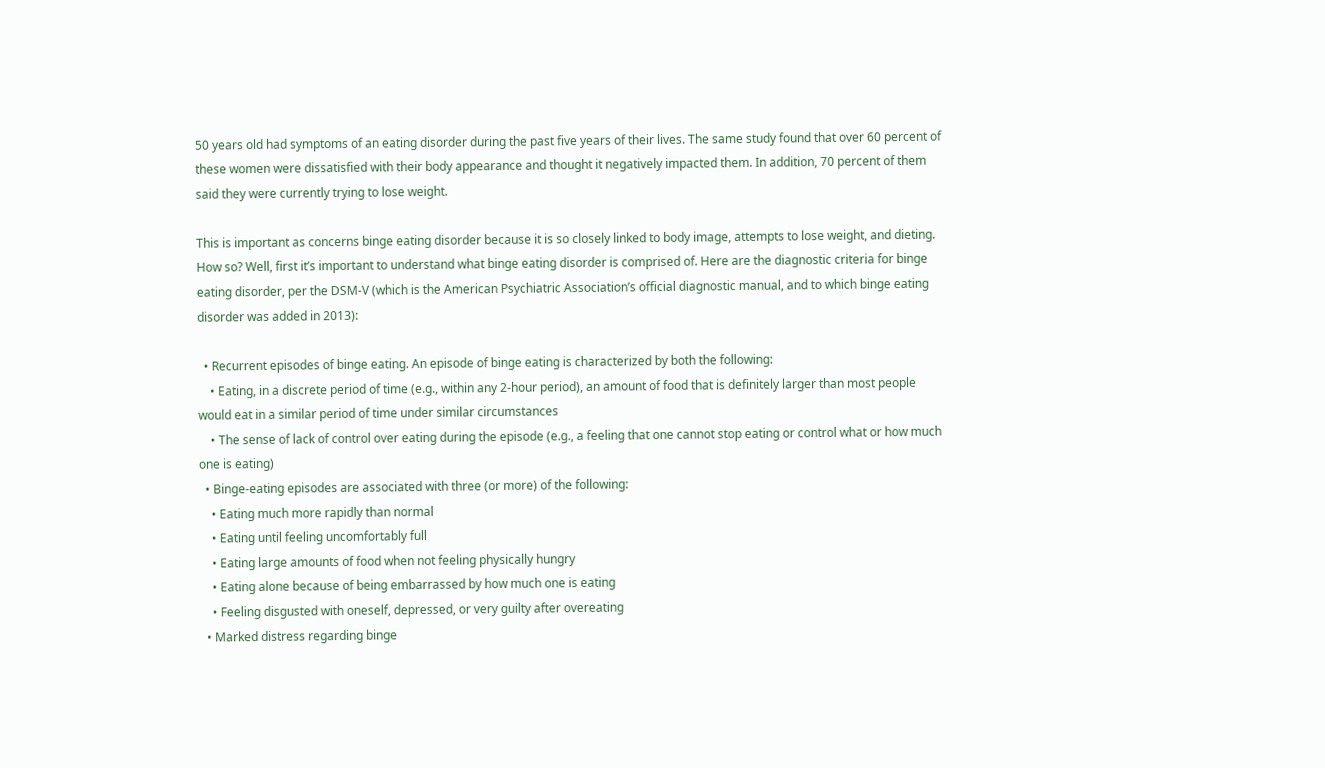50 years old had symptoms of an eating disorder during the past five years of their lives. The same study found that over 60 percent of these women were dissatisfied with their body appearance and thought it negatively impacted them. In addition, 70 percent of them said they were currently trying to lose weight.

This is important as concerns binge eating disorder because it is so closely linked to body image, attempts to lose weight, and dieting. How so? Well, first it’s important to understand what binge eating disorder is comprised of. Here are the diagnostic criteria for binge eating disorder, per the DSM-V (which is the American Psychiatric Association’s official diagnostic manual, and to which binge eating disorder was added in 2013):

  • Recurrent episodes of binge eating. An episode of binge eating is characterized by both the following:
    • Eating, in a discrete period of time (e.g., within any 2-hour period), an amount of food that is definitely larger than most people would eat in a similar period of time under similar circumstances
    • The sense of lack of control over eating during the episode (e.g., a feeling that one cannot stop eating or control what or how much one is eating)
  • Binge-eating episodes are associated with three (or more) of the following:
    • Eating much more rapidly than normal
    • Eating until feeling uncomfortably full
    • Eating large amounts of food when not feeling physically hungry
    • Eating alone because of being embarrassed by how much one is eating
    • Feeling disgusted with oneself, depressed, or very guilty after overeating
  • Marked distress regarding binge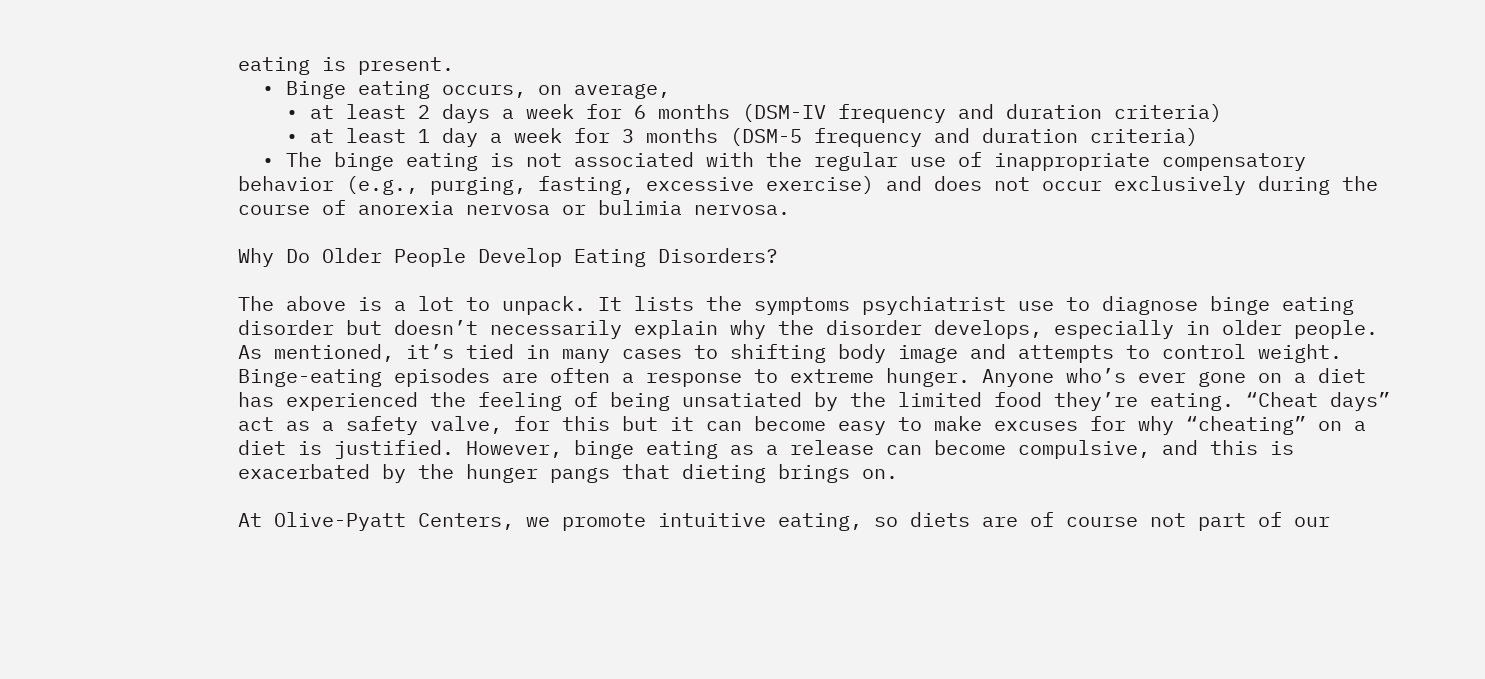eating is present.
  • Binge eating occurs, on average,
    • at least 2 days a week for 6 months (DSM-IV frequency and duration criteria)
    • at least 1 day a week for 3 months (DSM-5 frequency and duration criteria)
  • The binge eating is not associated with the regular use of inappropriate compensatory behavior (e.g., purging, fasting, excessive exercise) and does not occur exclusively during the course of anorexia nervosa or bulimia nervosa.

Why Do Older People Develop Eating Disorders?

The above is a lot to unpack. It lists the symptoms psychiatrist use to diagnose binge eating disorder but doesn’t necessarily explain why the disorder develops, especially in older people. As mentioned, it’s tied in many cases to shifting body image and attempts to control weight. Binge-eating episodes are often a response to extreme hunger. Anyone who’s ever gone on a diet has experienced the feeling of being unsatiated by the limited food they’re eating. “Cheat days” act as a safety valve, for this but it can become easy to make excuses for why “cheating” on a diet is justified. However, binge eating as a release can become compulsive, and this is exacerbated by the hunger pangs that dieting brings on.

At Olive-Pyatt Centers, we promote intuitive eating, so diets are of course not part of our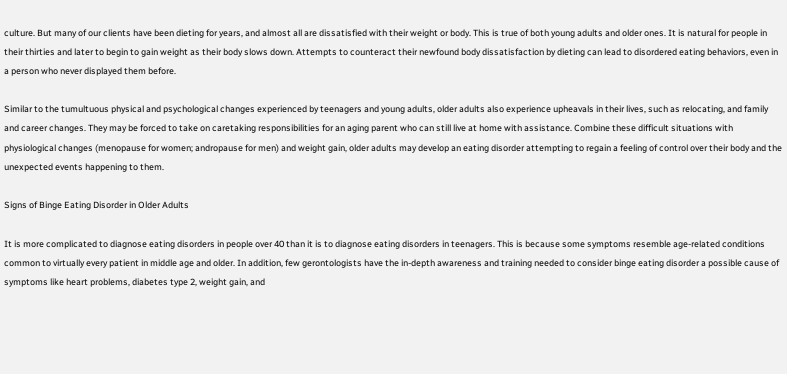culture. But many of our clients have been dieting for years, and almost all are dissatisfied with their weight or body. This is true of both young adults and older ones. It is natural for people in their thirties and later to begin to gain weight as their body slows down. Attempts to counteract their newfound body dissatisfaction by dieting can lead to disordered eating behaviors, even in a person who never displayed them before.

Similar to the tumultuous physical and psychological changes experienced by teenagers and young adults, older adults also experience upheavals in their lives, such as relocating, and family and career changes. They may be forced to take on caretaking responsibilities for an aging parent who can still live at home with assistance. Combine these difficult situations with physiological changes (menopause for women; andropause for men) and weight gain, older adults may develop an eating disorder attempting to regain a feeling of control over their body and the unexpected events happening to them.

Signs of Binge Eating Disorder in Older Adults

It is more complicated to diagnose eating disorders in people over 40 than it is to diagnose eating disorders in teenagers. This is because some symptoms resemble age-related conditions common to virtually every patient in middle age and older. In addition, few gerontologists have the in-depth awareness and training needed to consider binge eating disorder a possible cause of symptoms like heart problems, diabetes type 2, weight gain, and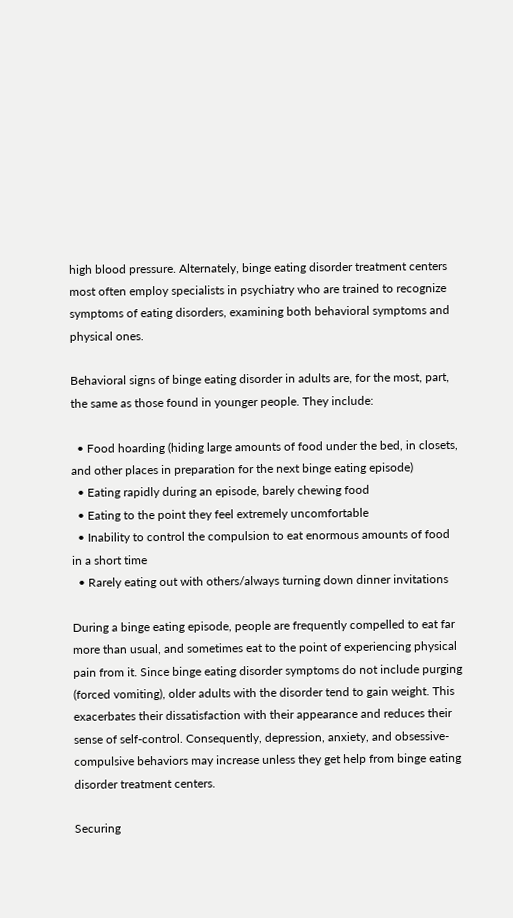high blood pressure. Alternately, binge eating disorder treatment centers most often employ specialists in psychiatry who are trained to recognize symptoms of eating disorders, examining both behavioral symptoms and physical ones.

Behavioral signs of binge eating disorder in adults are, for the most, part, the same as those found in younger people. They include:

  • Food hoarding (hiding large amounts of food under the bed, in closets, and other places in preparation for the next binge eating episode)
  • Eating rapidly during an episode, barely chewing food
  • Eating to the point they feel extremely uncomfortable
  • Inability to control the compulsion to eat enormous amounts of food in a short time
  • Rarely eating out with others/always turning down dinner invitations

During a binge eating episode, people are frequently compelled to eat far more than usual, and sometimes eat to the point of experiencing physical pain from it. Since binge eating disorder symptoms do not include purging (forced vomiting), older adults with the disorder tend to gain weight. This exacerbates their dissatisfaction with their appearance and reduces their sense of self-control. Consequently, depression, anxiety, and obsessive-compulsive behaviors may increase unless they get help from binge eating disorder treatment centers.

Securing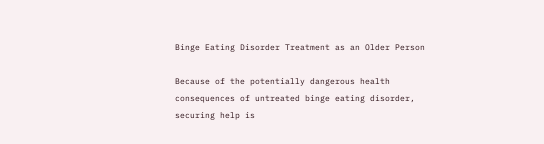Binge Eating Disorder Treatment as an Older Person

Because of the potentially dangerous health consequences of untreated binge eating disorder, securing help is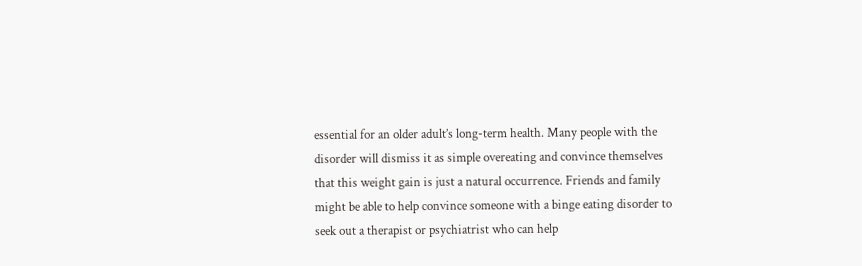essential for an older adult’s long-term health. Many people with the disorder will dismiss it as simple overeating and convince themselves that this weight gain is just a natural occurrence. Friends and family might be able to help convince someone with a binge eating disorder to seek out a therapist or psychiatrist who can help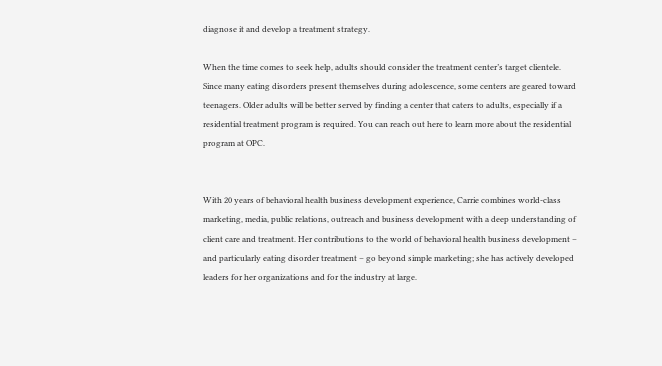diagnose it and develop a treatment strategy.

When the time comes to seek help, adults should consider the treatment center’s target clientele. Since many eating disorders present themselves during adolescence, some centers are geared toward teenagers. Older adults will be better served by finding a center that caters to adults, especially if a residential treatment program is required. You can reach out here to learn more about the residential program at OPC.


With 20 years of behavioral health business development experience, Carrie combines world-class marketing, media, public relations, outreach and business development with a deep understanding of client care and treatment. Her contributions to the world of behavioral health business development – and particularly eating disorder treatment – go beyond simple marketing; she has actively developed leaders for her organizations and for the industry at large.